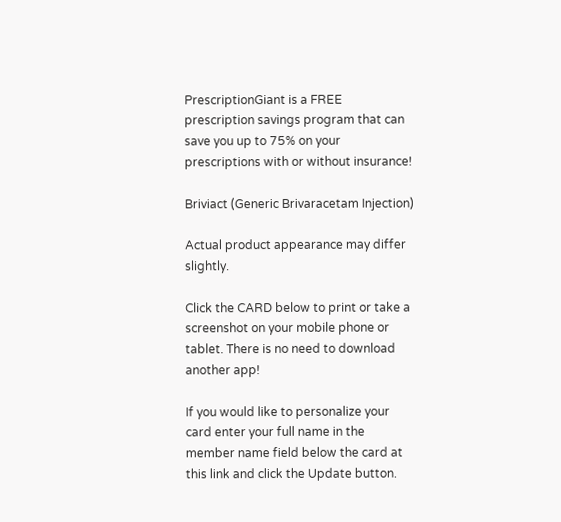PrescriptionGiant is a FREE prescription savings program that can save you up to 75% on your prescriptions with or without insurance!

Briviact (Generic Brivaracetam Injection)

Actual product appearance may differ slightly.

Click the CARD below to print or take a screenshot on your mobile phone or tablet. There is no need to download another app!

If you would like to personalize your card enter your full name in the member name field below the card at this link and click the Update button.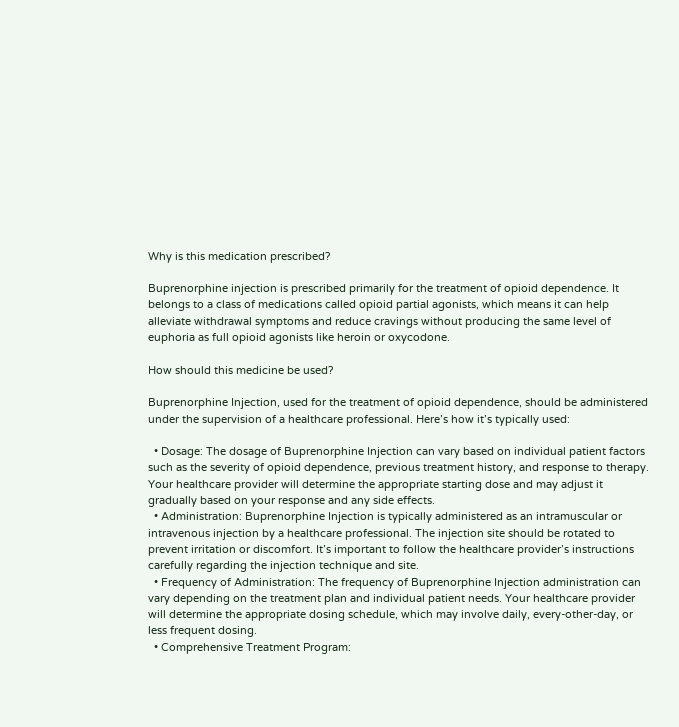Why is this medication prescribed?

Buprenorphine injection is prescribed primarily for the treatment of opioid dependence. It belongs to a class of medications called opioid partial agonists, which means it can help alleviate withdrawal symptoms and reduce cravings without producing the same level of euphoria as full opioid agonists like heroin or oxycodone.

How should this medicine be used?

Buprenorphine Injection, used for the treatment of opioid dependence, should be administered under the supervision of a healthcare professional. Here’s how it’s typically used:

  • Dosage: The dosage of Buprenorphine Injection can vary based on individual patient factors such as the severity of opioid dependence, previous treatment history, and response to therapy. Your healthcare provider will determine the appropriate starting dose and may adjust it gradually based on your response and any side effects.
  • Administration: Buprenorphine Injection is typically administered as an intramuscular or intravenous injection by a healthcare professional. The injection site should be rotated to prevent irritation or discomfort. It’s important to follow the healthcare provider’s instructions carefully regarding the injection technique and site.
  • Frequency of Administration: The frequency of Buprenorphine Injection administration can vary depending on the treatment plan and individual patient needs. Your healthcare provider will determine the appropriate dosing schedule, which may involve daily, every-other-day, or less frequent dosing.
  • Comprehensive Treatment Program: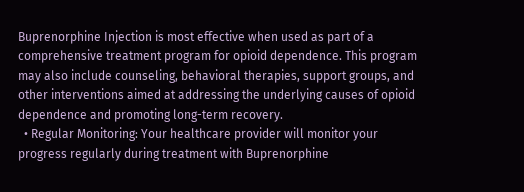Buprenorphine Injection is most effective when used as part of a comprehensive treatment program for opioid dependence. This program may also include counseling, behavioral therapies, support groups, and other interventions aimed at addressing the underlying causes of opioid dependence and promoting long-term recovery.
  • Regular Monitoring: Your healthcare provider will monitor your progress regularly during treatment with Buprenorphine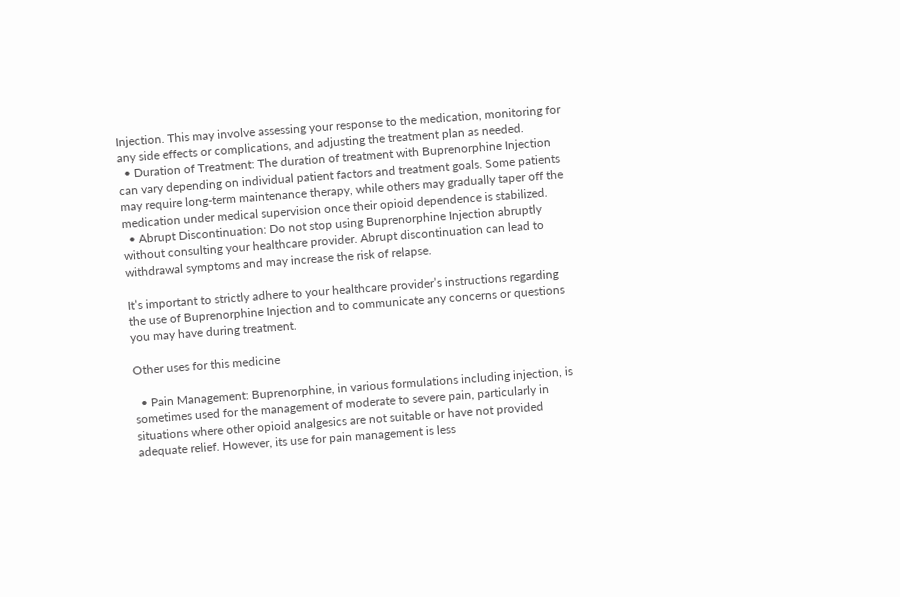Injection. This may involve assessing your response to the medication, monitoring for any side effects or complications, and adjusting the treatment plan as needed.
  • Duration of Treatment: The duration of treatment with Buprenorphine Injection can vary depending on individual patient factors and treatment goals. Some patients may require long-term maintenance therapy, while others may gradually taper off the medication under medical supervision once their opioid dependence is stabilized.
  • Abrupt Discontinuation: Do not stop using Buprenorphine Injection abruptly without consulting your healthcare provider. Abrupt discontinuation can lead to withdrawal symptoms and may increase the risk of relapse.

It’s important to strictly adhere to your healthcare provider’s instructions regarding the use of Buprenorphine Injection and to communicate any concerns or questions you may have during treatment.

Other uses for this medicine

  • Pain Management: Buprenorphine, in various formulations including injection, is sometimes used for the management of moderate to severe pain, particularly in situations where other opioid analgesics are not suitable or have not provided adequate relief. However, its use for pain management is less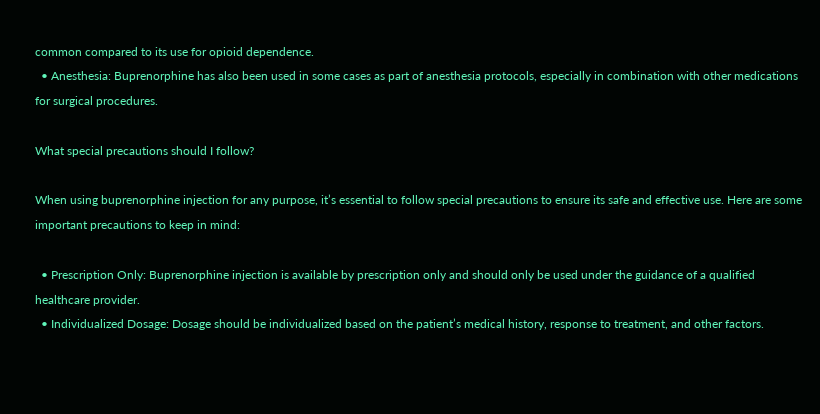common compared to its use for opioid dependence.
  • Anesthesia: Buprenorphine has also been used in some cases as part of anesthesia protocols, especially in combination with other medications for surgical procedures.

What special precautions should I follow?

When using buprenorphine injection for any purpose, it’s essential to follow special precautions to ensure its safe and effective use. Here are some important precautions to keep in mind:

  • Prescription Only: Buprenorphine injection is available by prescription only and should only be used under the guidance of a qualified healthcare provider.
  • Individualized Dosage: Dosage should be individualized based on the patient’s medical history, response to treatment, and other factors.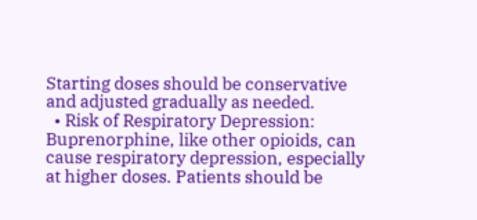Starting doses should be conservative and adjusted gradually as needed.
  • Risk of Respiratory Depression: Buprenorphine, like other opioids, can cause respiratory depression, especially at higher doses. Patients should be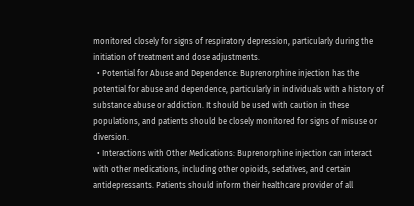monitored closely for signs of respiratory depression, particularly during the initiation of treatment and dose adjustments.
  • Potential for Abuse and Dependence: Buprenorphine injection has the potential for abuse and dependence, particularly in individuals with a history of substance abuse or addiction. It should be used with caution in these populations, and patients should be closely monitored for signs of misuse or diversion.
  • Interactions with Other Medications: Buprenorphine injection can interact with other medications, including other opioids, sedatives, and certain antidepressants. Patients should inform their healthcare provider of all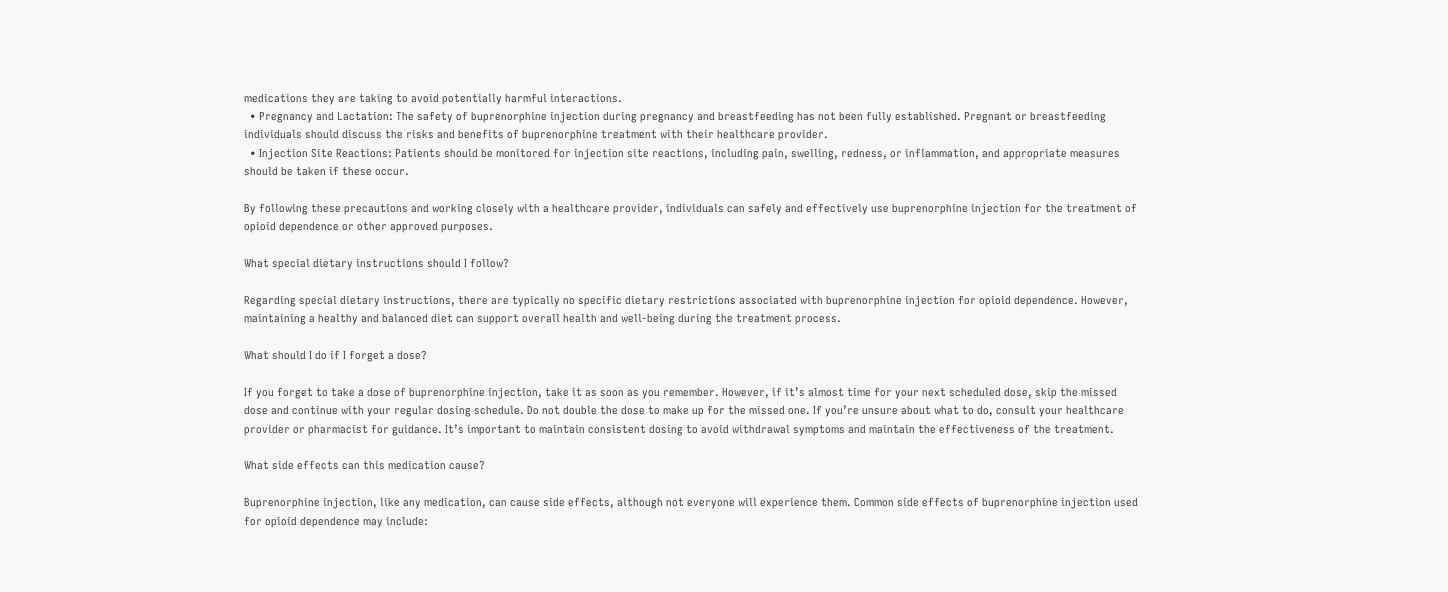medications they are taking to avoid potentially harmful interactions.
  • Pregnancy and Lactation: The safety of buprenorphine injection during pregnancy and breastfeeding has not been fully established. Pregnant or breastfeeding individuals should discuss the risks and benefits of buprenorphine treatment with their healthcare provider.
  • Injection Site Reactions: Patients should be monitored for injection site reactions, including pain, swelling, redness, or inflammation, and appropriate measures should be taken if these occur.

By following these precautions and working closely with a healthcare provider, individuals can safely and effectively use buprenorphine injection for the treatment of opioid dependence or other approved purposes.

What special dietary instructions should I follow?

Regarding special dietary instructions, there are typically no specific dietary restrictions associated with buprenorphine injection for opioid dependence. However, maintaining a healthy and balanced diet can support overall health and well-being during the treatment process.

What should I do if I forget a dose?

If you forget to take a dose of buprenorphine injection, take it as soon as you remember. However, if it’s almost time for your next scheduled dose, skip the missed dose and continue with your regular dosing schedule. Do not double the dose to make up for the missed one. If you’re unsure about what to do, consult your healthcare provider or pharmacist for guidance. It’s important to maintain consistent dosing to avoid withdrawal symptoms and maintain the effectiveness of the treatment.

What side effects can this medication cause?

Buprenorphine injection, like any medication, can cause side effects, although not everyone will experience them. Common side effects of buprenorphine injection used for opioid dependence may include: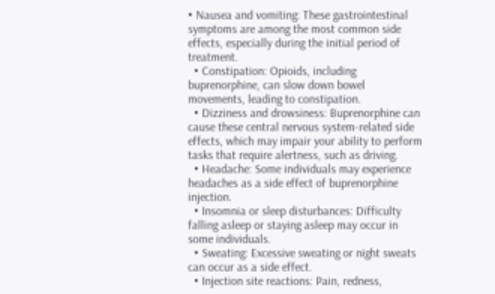• Nausea and vomiting: These gastrointestinal symptoms are among the most common side effects, especially during the initial period of treatment.
  • Constipation: Opioids, including buprenorphine, can slow down bowel movements, leading to constipation.
  • Dizziness and drowsiness: Buprenorphine can cause these central nervous system-related side effects, which may impair your ability to perform tasks that require alertness, such as driving.
  • Headache: Some individuals may experience headaches as a side effect of buprenorphine injection.
  • Insomnia or sleep disturbances: Difficulty falling asleep or staying asleep may occur in some individuals.
  • Sweating: Excessive sweating or night sweats can occur as a side effect.
  • Injection site reactions: Pain, redness,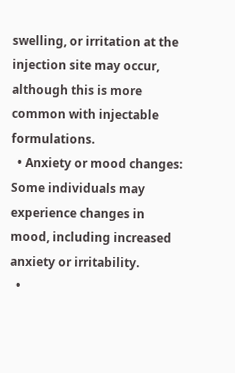swelling, or irritation at the injection site may occur, although this is more common with injectable formulations.
  • Anxiety or mood changes: Some individuals may experience changes in mood, including increased anxiety or irritability.
  •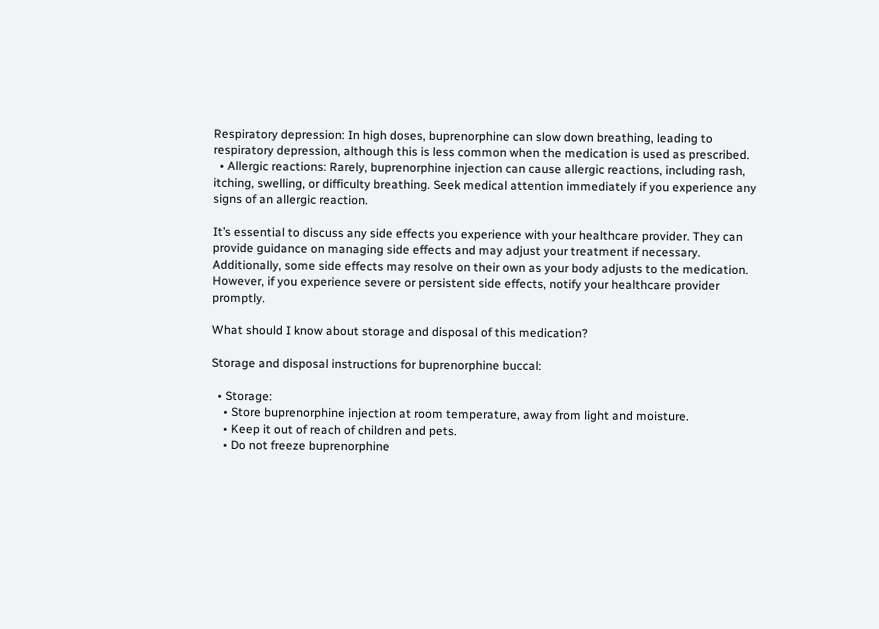Respiratory depression: In high doses, buprenorphine can slow down breathing, leading to respiratory depression, although this is less common when the medication is used as prescribed.
  • Allergic reactions: Rarely, buprenorphine injection can cause allergic reactions, including rash, itching, swelling, or difficulty breathing. Seek medical attention immediately if you experience any signs of an allergic reaction.

It’s essential to discuss any side effects you experience with your healthcare provider. They can provide guidance on managing side effects and may adjust your treatment if necessary. Additionally, some side effects may resolve on their own as your body adjusts to the medication. However, if you experience severe or persistent side effects, notify your healthcare provider promptly.

What should I know about storage and disposal of this medication?

Storage and disposal instructions for buprenorphine buccal:

  • Storage:
    • Store buprenorphine injection at room temperature, away from light and moisture.
    • Keep it out of reach of children and pets.
    • Do not freeze buprenorphine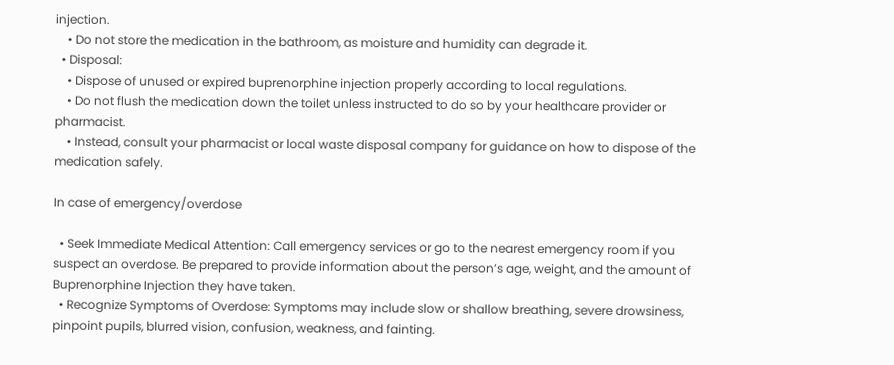injection.
    • Do not store the medication in the bathroom, as moisture and humidity can degrade it.
  • Disposal:
    • Dispose of unused or expired buprenorphine injection properly according to local regulations.
    • Do not flush the medication down the toilet unless instructed to do so by your healthcare provider or pharmacist.
    • Instead, consult your pharmacist or local waste disposal company for guidance on how to dispose of the medication safely.

In case of emergency/overdose

  • Seek Immediate Medical Attention: Call emergency services or go to the nearest emergency room if you suspect an overdose. Be prepared to provide information about the person’s age, weight, and the amount of Buprenorphine Injection they have taken.
  • Recognize Symptoms of Overdose: Symptoms may include slow or shallow breathing, severe drowsiness, pinpoint pupils, blurred vision, confusion, weakness, and fainting.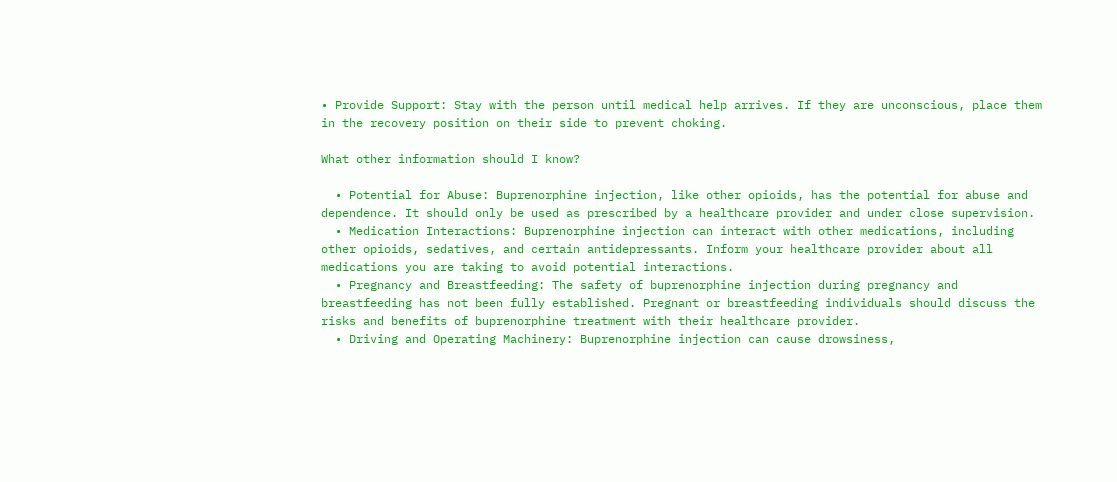• Provide Support: Stay with the person until medical help arrives. If they are unconscious, place them in the recovery position on their side to prevent choking.

What other information should I know?

  • Potential for Abuse: Buprenorphine injection, like other opioids, has the potential for abuse and dependence. It should only be used as prescribed by a healthcare provider and under close supervision.
  • Medication Interactions: Buprenorphine injection can interact with other medications, including other opioids, sedatives, and certain antidepressants. Inform your healthcare provider about all medications you are taking to avoid potential interactions.
  • Pregnancy and Breastfeeding: The safety of buprenorphine injection during pregnancy and breastfeeding has not been fully established. Pregnant or breastfeeding individuals should discuss the risks and benefits of buprenorphine treatment with their healthcare provider.
  • Driving and Operating Machinery: Buprenorphine injection can cause drowsiness,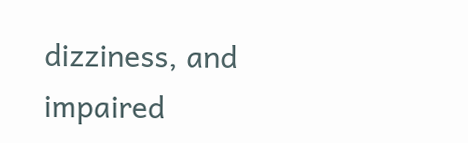dizziness, and impaired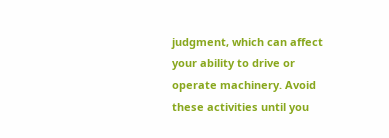judgment, which can affect your ability to drive or operate machinery. Avoid these activities until you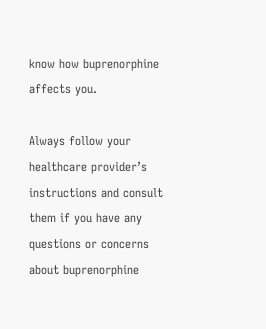know how buprenorphine affects you.

Always follow your healthcare provider’s instructions and consult them if you have any questions or concerns about buprenorphine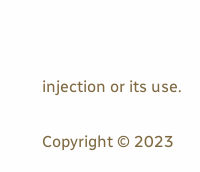injection or its use.

Copyright © 2023